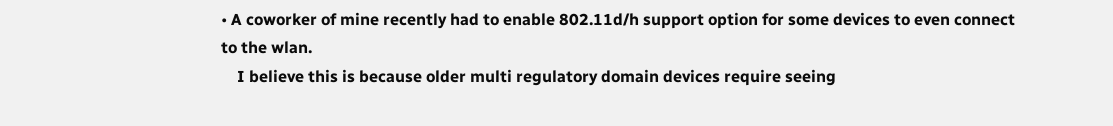• A coworker of mine recently had to enable 802.11d/h support option for some devices to even connect to the wlan.
    I believe this is because older multi regulatory domain devices require seeing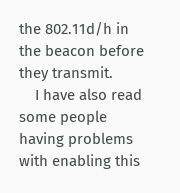the 802.11d/h in the beacon before they transmit.
    I have also read some people having problems with enabling this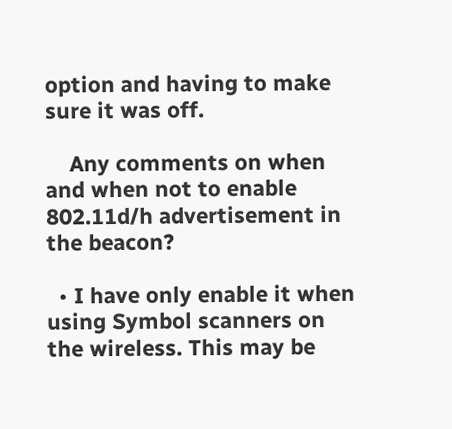option and having to make sure it was off.

    Any comments on when and when not to enable 802.11d/h advertisement in the beacon?

  • I have only enable it when using Symbol scanners on the wireless. This may be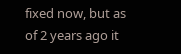fixed now, but as of 2 years ago it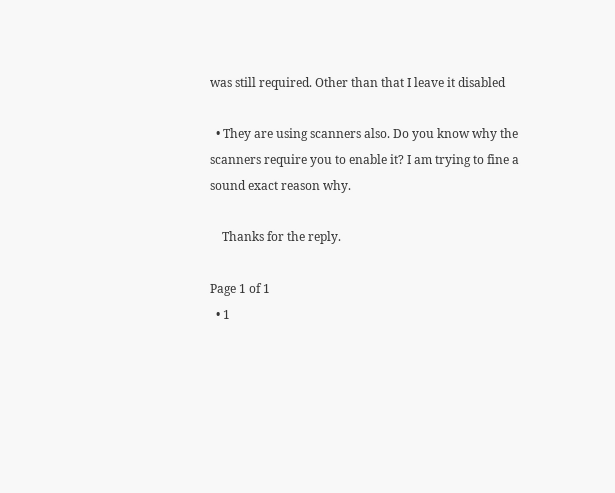was still required. Other than that I leave it disabled

  • They are using scanners also. Do you know why the scanners require you to enable it? I am trying to fine a sound exact reason why.

    Thanks for the reply.

Page 1 of 1
  • 1